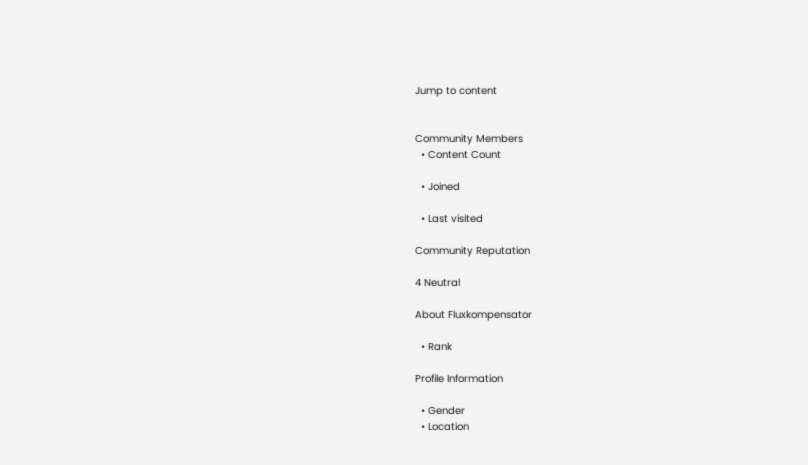Jump to content


Community Members
  • Content Count

  • Joined

  • Last visited

Community Reputation

4 Neutral

About Fluxkompensator

  • Rank

Profile Information

  • Gender
  • Location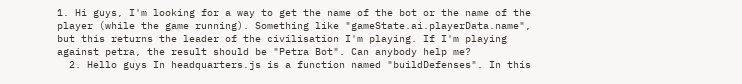1. Hi guys, I'm looking for a way to get the name of the bot or the name of the player (while the game running). Something like "gameState.ai.playerData.name", but this returns the leader of the civilisation I'm playing. If I'm playing against petra, the result should be "Petra Bot". Can anybody help me?
  2. Hello guys In headquarters.js is a function named "buildDefenses". In this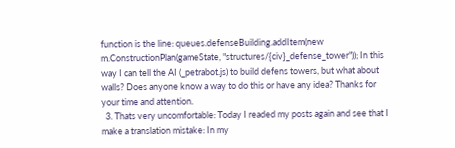function is the line: queues.defenseBuilding.addItem(new m.ConstructionPlan(gameState, "structures/{civ}_defense_tower")); In this way I can tell the AI (_petrabot.js) to build defens towers, but what about walls? Does anyone know a way to do this or have any idea? Thanks for your time and attention.
  3. Thats very uncomfortable: Today I readed my posts again and see that I make a translation mistake: In my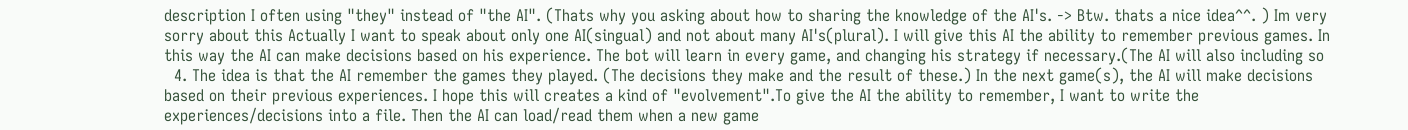description I often using "they" instead of "the AI". (Thats why you asking about how to sharing the knowledge of the AI's. -> Btw. thats a nice idea^^. ) Im very sorry about this Actually I want to speak about only one AI(singual) and not about many AI's(plural). I will give this AI the ability to remember previous games. In this way the AI can make decisions based on his experience. The bot will learn in every game, and changing his strategy if necessary.(The AI will also including so
  4. The idea is that the AI remember the games they played. (The decisions they make and the result of these.) In the next game(s), the AI will make decisions based on their previous experiences. I hope this will creates a kind of "evolvement".To give the AI the ability to remember, I want to write the experiences/decisions into a file. Then the AI can load/read them when a new game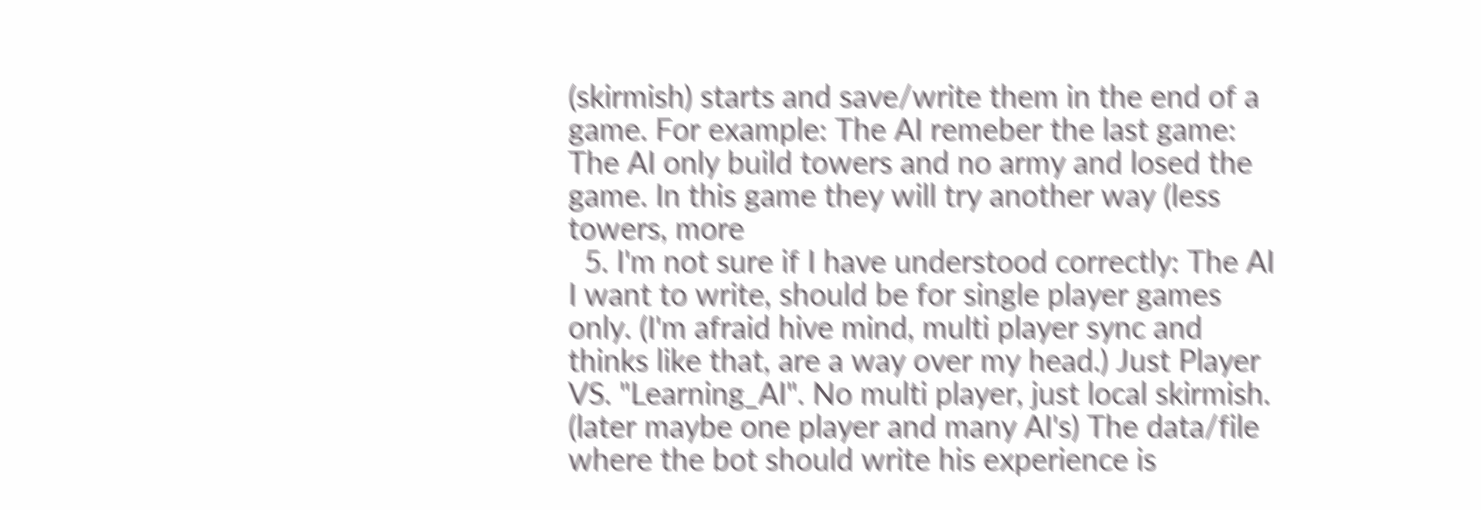(skirmish) starts and save/write them in the end of a game. For example: The AI remeber the last game: The AI only build towers and no army and losed the game. In this game they will try another way (less towers, more
  5. I'm not sure if I have understood correctly: The AI I want to write, should be for single player games only. (I'm afraid hive mind, multi player sync and thinks like that, are a way over my head.) Just Player VS. "Learning_AI". No multi player, just local skirmish. (later maybe one player and many AI's) The data/file where the bot should write his experience is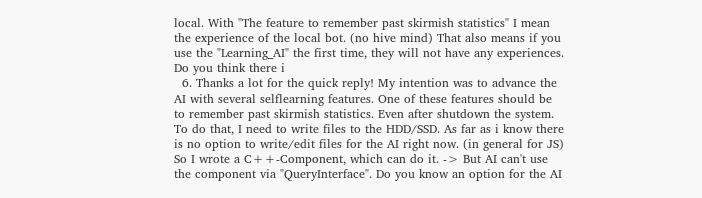local. With "The feature to remember past skirmish statistics" I mean the experience of the local bot. (no hive mind) That also means if you use the "Learning_AI" the first time, they will not have any experiences. Do you think there i
  6. Thanks a lot for the quick reply! My intention was to advance the AI with several selflearning features. One of these features should be to remember past skirmish statistics. Even after shutdown the system. To do that, I need to write files to the HDD/SSD. As far as i know there is no option to write/edit files for the AI right now. (in general for JS) So I wrote a C++-Component, which can do it. -> But AI can't use the component via "QueryInterface". Do you know an option for the AI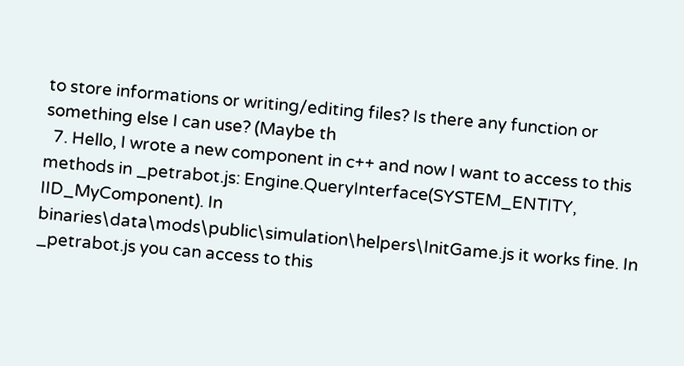to store informations or writing/editing files? Is there any function or something else I can use? (Maybe th
  7. Hello, I wrote a new component in c++ and now I want to access to this methods in _petrabot.js: Engine.QueryInterface(SYSTEM_ENTITY, IID_MyComponent). In binaries\data\mods\public\simulation\helpers\InitGame.js it works fine. In _petrabot.js you can access to this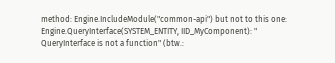method: Engine.IncludeModule("common-api") but not to this one: Engine.QueryInterface(SYSTEM_ENTITY, IID_MyComponent): " QueryInterface is not a function" (btw.: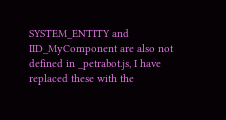SYSTEM_ENTITY and IID_MyComponent are also not defined in _petrabot.js, I have replaced these with the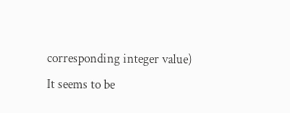corresponding integer value) It seems to be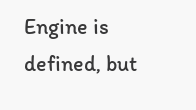Engine is defined, but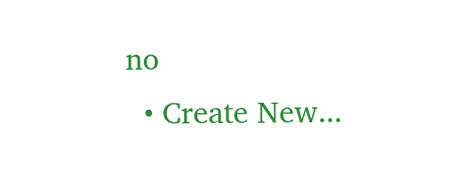no
  • Create New...